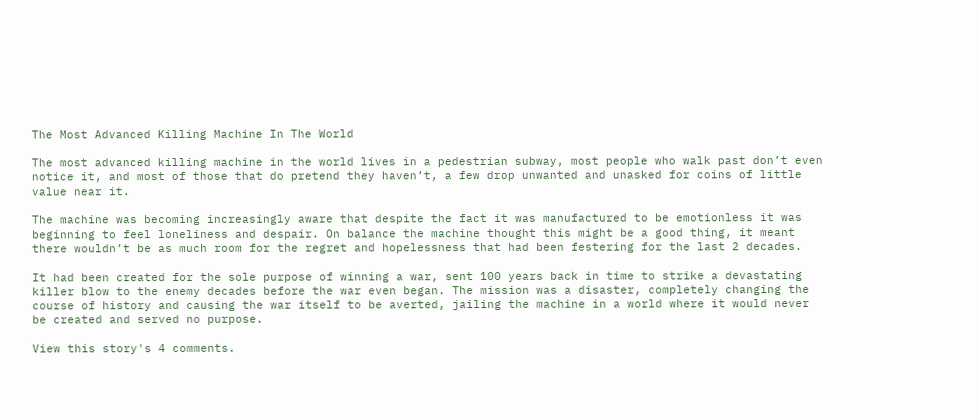The Most Advanced Killing Machine In The World

The most advanced killing machine in the world lives in a pedestrian subway, most people who walk past don’t even notice it, and most of those that do pretend they haven’t, a few drop unwanted and unasked for coins of little value near it.

The machine was becoming increasingly aware that despite the fact it was manufactured to be emotionless it was beginning to feel loneliness and despair. On balance the machine thought this might be a good thing, it meant there wouldn’t be as much room for the regret and hopelessness that had been festering for the last 2 decades.

It had been created for the sole purpose of winning a war, sent 100 years back in time to strike a devastating killer blow to the enemy decades before the war even began. The mission was a disaster, completely changing the course of history and causing the war itself to be averted, jailing the machine in a world where it would never be created and served no purpose.

View this story's 4 comments.